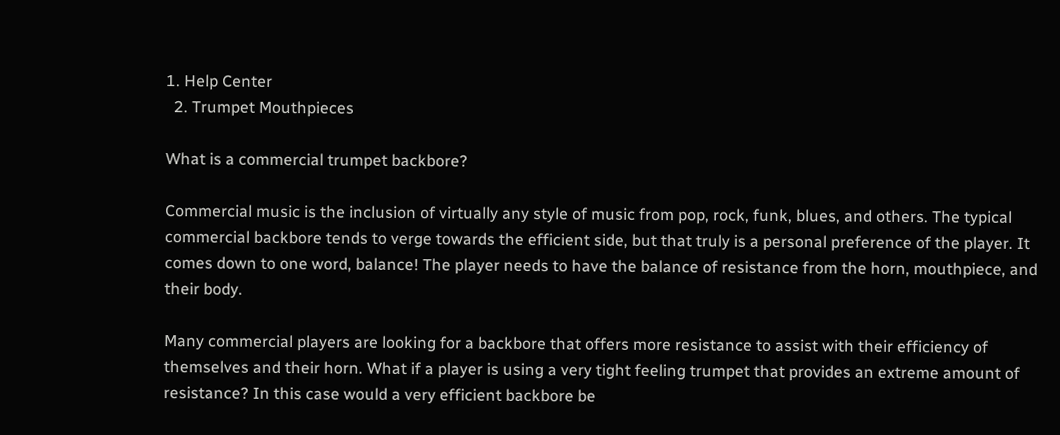1. Help Center
  2. Trumpet Mouthpieces

What is a commercial trumpet backbore?

Commercial music is the inclusion of virtually any style of music from pop, rock, funk, blues, and others. The typical commercial backbore tends to verge towards the efficient side, but that truly is a personal preference of the player. It comes down to one word, balance! The player needs to have the balance of resistance from the horn, mouthpiece, and their body.

Many commercial players are looking for a backbore that offers more resistance to assist with their efficiency of themselves and their horn. What if a player is using a very tight feeling trumpet that provides an extreme amount of resistance? In this case would a very efficient backbore be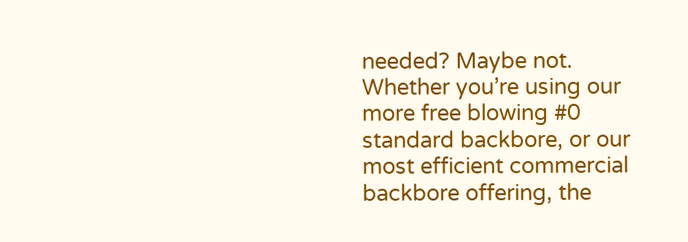needed? Maybe not. Whether you’re using our more free blowing #0 standard backbore, or our most efficient commercial backbore offering, the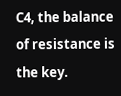C4, the balance of resistance is the key.